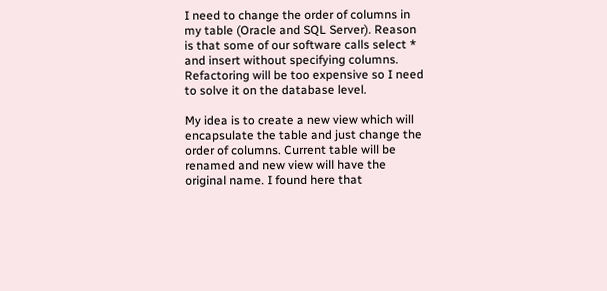I need to change the order of columns in my table (Oracle and SQL Server). Reason is that some of our software calls select * and insert without specifying columns. Refactoring will be too expensive so I need to solve it on the database level.

My idea is to create a new view which will encapsulate the table and just change the order of columns. Current table will be renamed and new view will have the original name. I found here that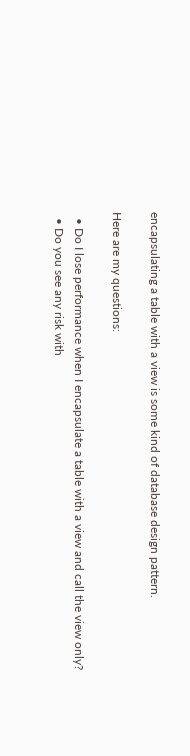encapsulating a table with a view is some kind of database design pattern.

Here are my questions:

  • Do I lose performance when I encapsulate a table with a view and call the view only?
  • Do you see any risk with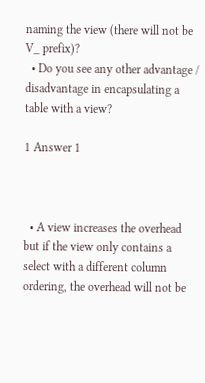naming the view (there will not be V_ prefix)?
  • Do you see any other advantage / disadvantage in encapsulating a table with a view?

1 Answer 1



  • A view increases the overhead but if the view only contains a select with a different column ordering, the overhead will not be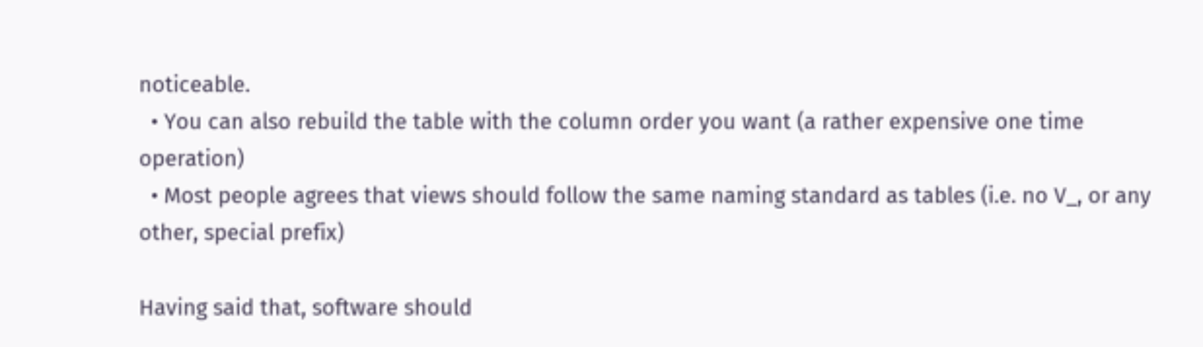noticeable.
  • You can also rebuild the table with the column order you want (a rather expensive one time operation)
  • Most people agrees that views should follow the same naming standard as tables (i.e. no V_, or any other, special prefix)

Having said that, software should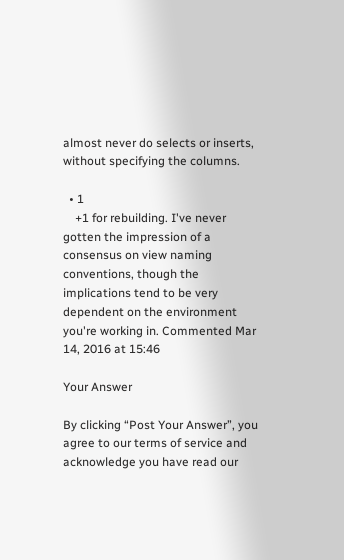almost never do selects or inserts, without specifying the columns.

  • 1
    +1 for rebuilding. I've never gotten the impression of a consensus on view naming conventions, though the implications tend to be very dependent on the environment you're working in. Commented Mar 14, 2016 at 15:46

Your Answer

By clicking “Post Your Answer”, you agree to our terms of service and acknowledge you have read our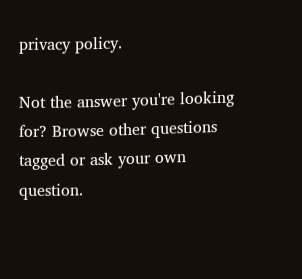privacy policy.

Not the answer you're looking for? Browse other questions tagged or ask your own question.